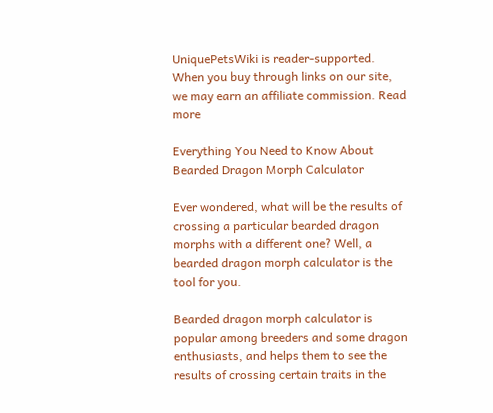UniquePetsWiki is reader-supported. When you buy through links on our site, we may earn an affiliate commission. Read more

Everything You Need to Know About Bearded Dragon Morph Calculator

Ever wondered, what will be the results of crossing a particular bearded dragon morphs with a different one? Well, a bearded dragon morph calculator is the tool for you.

Bearded dragon morph calculator is popular among breeders and some dragon enthusiasts, and helps them to see the results of crossing certain traits in the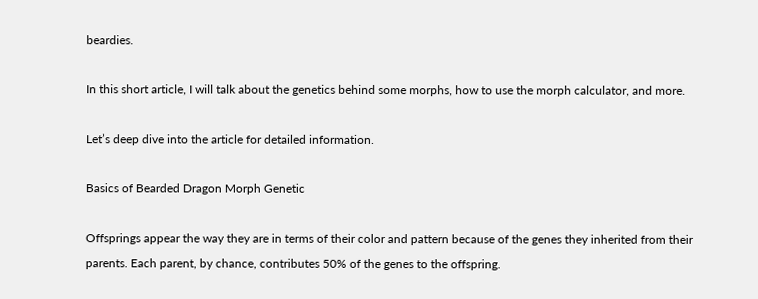beardies.

In this short article, I will talk about the genetics behind some morphs, how to use the morph calculator, and more.

Let’s deep dive into the article for detailed information.

Basics of Bearded Dragon Morph Genetic

Offsprings appear the way they are in terms of their color and pattern because of the genes they inherited from their parents. Each parent, by chance, contributes 50% of the genes to the offspring.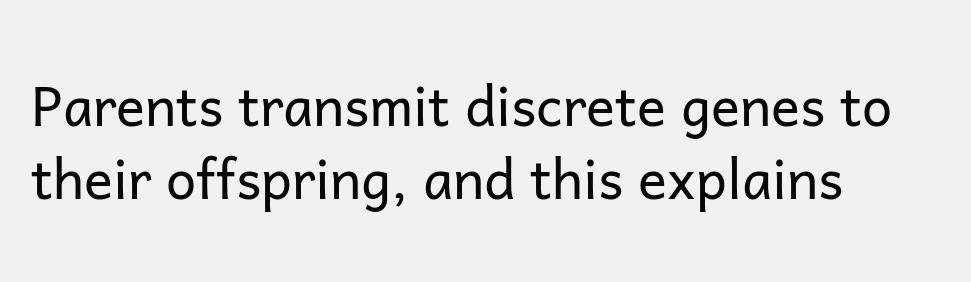Parents transmit discrete genes to their offspring, and this explains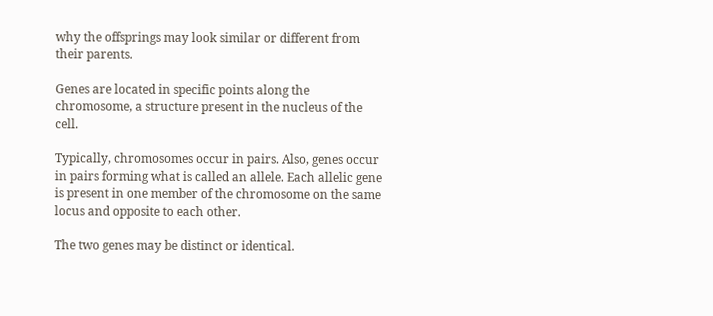why the offsprings may look similar or different from their parents.

Genes are located in specific points along the chromosome, a structure present in the nucleus of the cell.

Typically, chromosomes occur in pairs. Also, genes occur in pairs forming what is called an allele. Each allelic gene is present in one member of the chromosome on the same locus and opposite to each other.

The two genes may be distinct or identical.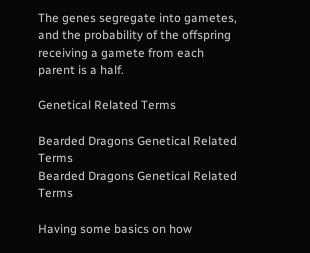The genes segregate into gametes, and the probability of the offspring receiving a gamete from each parent is a half.

Genetical Related Terms

Bearded Dragons Genetical Related Terms
Bearded Dragons Genetical Related Terms

Having some basics on how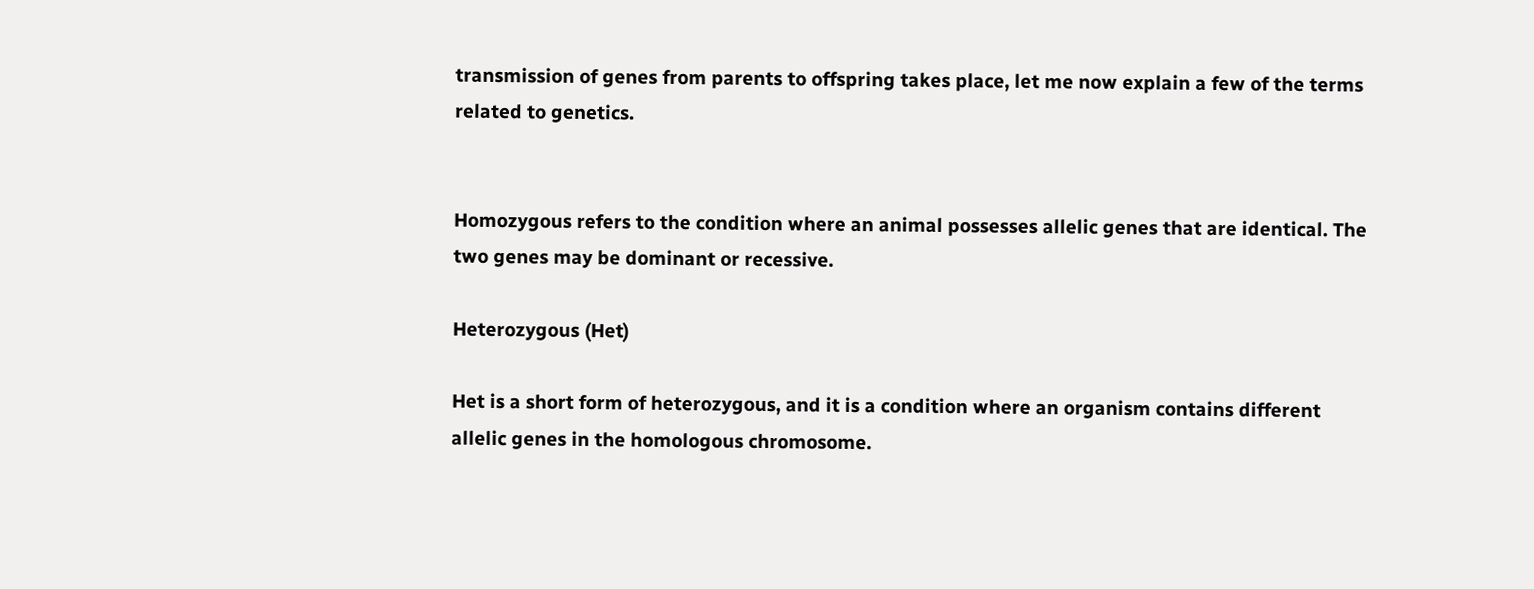transmission of genes from parents to offspring takes place, let me now explain a few of the terms related to genetics.


Homozygous refers to the condition where an animal possesses allelic genes that are identical. The two genes may be dominant or recessive.

Heterozygous (Het)

Het is a short form of heterozygous, and it is a condition where an organism contains different allelic genes in the homologous chromosome.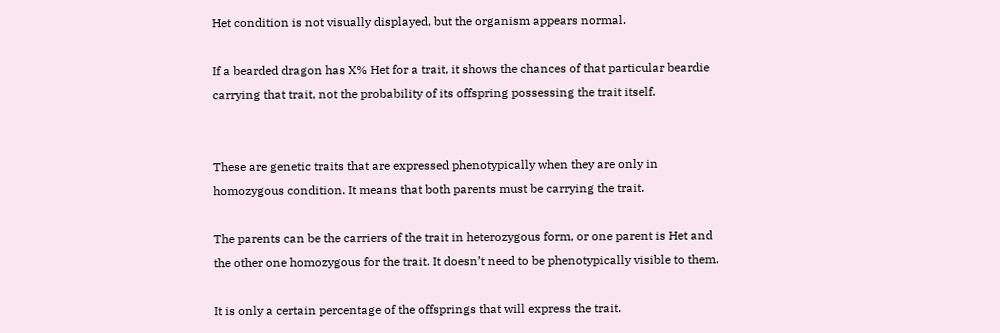Het condition is not visually displayed, but the organism appears normal.

If a bearded dragon has X% Het for a trait, it shows the chances of that particular beardie carrying that trait, not the probability of its offspring possessing the trait itself.


These are genetic traits that are expressed phenotypically when they are only in homozygous condition. It means that both parents must be carrying the trait.

The parents can be the carriers of the trait in heterozygous form, or one parent is Het and the other one homozygous for the trait. It doesn’t need to be phenotypically visible to them.

It is only a certain percentage of the offsprings that will express the trait.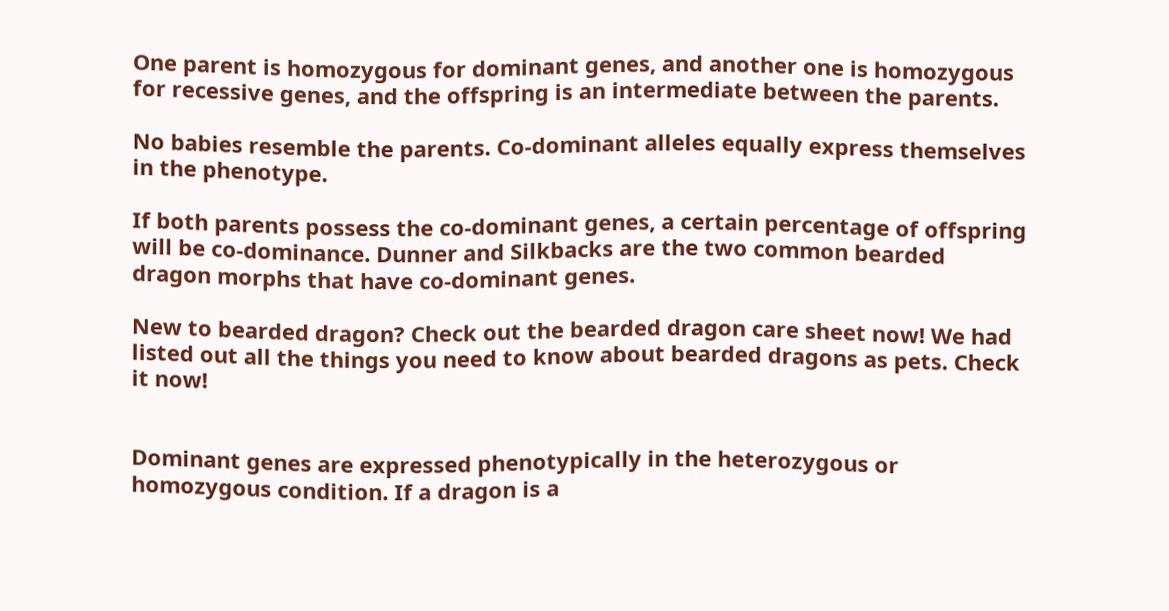One parent is homozygous for dominant genes, and another one is homozygous for recessive genes, and the offspring is an intermediate between the parents.

No babies resemble the parents. Co-dominant alleles equally express themselves in the phenotype.

If both parents possess the co-dominant genes, a certain percentage of offspring will be co-dominance. Dunner and Silkbacks are the two common bearded dragon morphs that have co-dominant genes.

New to bearded dragon? Check out the bearded dragon care sheet now! We had listed out all the things you need to know about bearded dragons as pets. Check it now!


Dominant genes are expressed phenotypically in the heterozygous or homozygous condition. If a dragon is a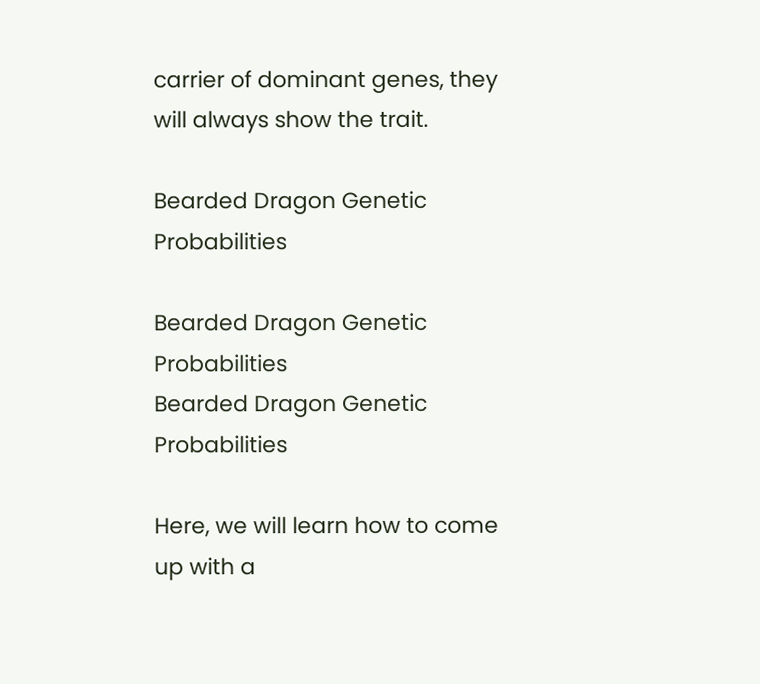carrier of dominant genes, they will always show the trait.

Bearded Dragon Genetic Probabilities

Bearded Dragon Genetic Probabilities
Bearded Dragon Genetic Probabilities

Here, we will learn how to come up with a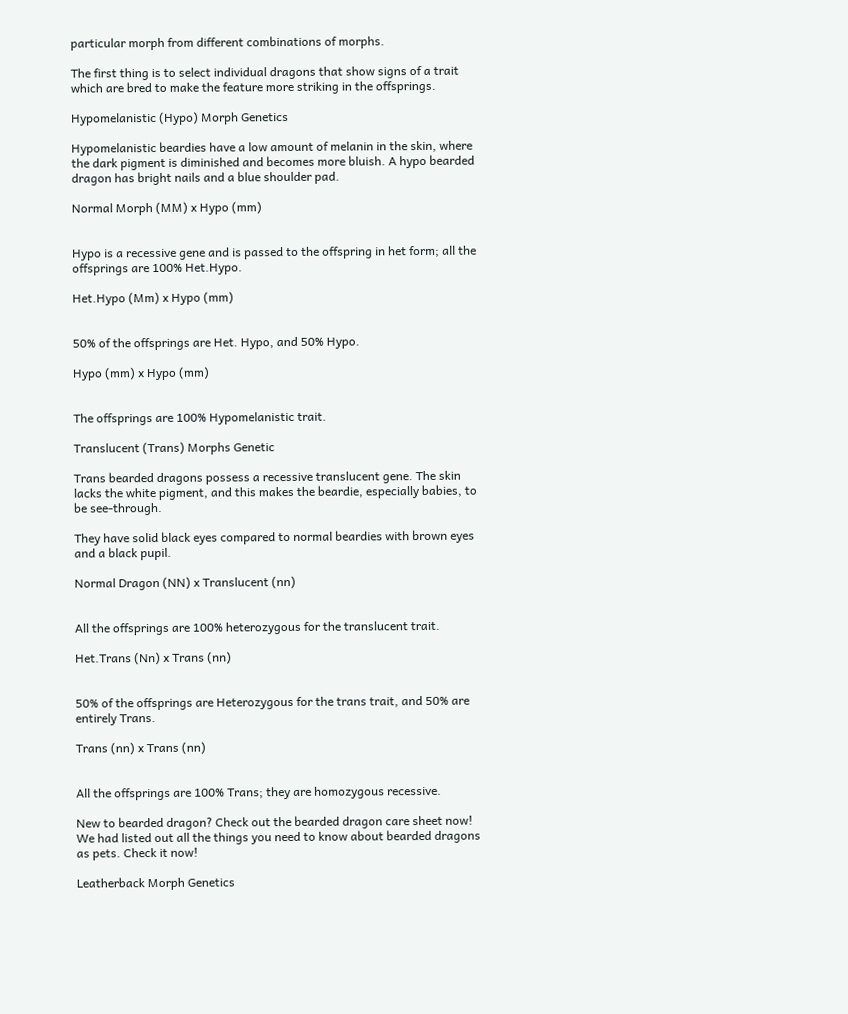particular morph from different combinations of morphs.

The first thing is to select individual dragons that show signs of a trait which are bred to make the feature more striking in the offsprings.

Hypomelanistic (Hypo) Morph Genetics

Hypomelanistic beardies have a low amount of melanin in the skin, where the dark pigment is diminished and becomes more bluish. A hypo bearded dragon has bright nails and a blue shoulder pad.

Normal Morph (MM) x Hypo (mm)


Hypo is a recessive gene and is passed to the offspring in het form; all the offsprings are 100% Het.Hypo.

Het.Hypo (Mm) x Hypo (mm)


50% of the offsprings are Het. Hypo, and 50% Hypo.

Hypo (mm) x Hypo (mm)


The offsprings are 100% Hypomelanistic trait.

Translucent (Trans) Morphs Genetic

Trans bearded dragons possess a recessive translucent gene. The skin lacks the white pigment, and this makes the beardie, especially babies, to be see-through.

They have solid black eyes compared to normal beardies with brown eyes and a black pupil.

Normal Dragon (NN) x Translucent (nn)


All the offsprings are 100% heterozygous for the translucent trait.

Het.Trans (Nn) x Trans (nn)


50% of the offsprings are Heterozygous for the trans trait, and 50% are entirely Trans.

Trans (nn) x Trans (nn)


All the offsprings are 100% Trans; they are homozygous recessive.

New to bearded dragon? Check out the bearded dragon care sheet now! We had listed out all the things you need to know about bearded dragons as pets. Check it now!

Leatherback Morph Genetics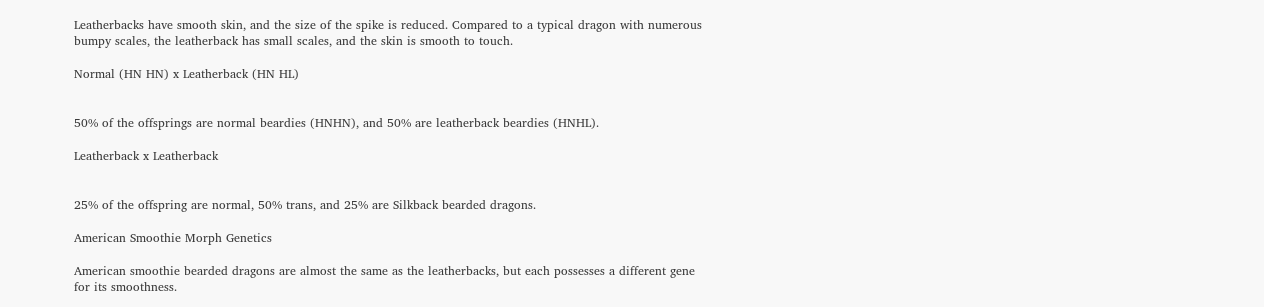Leatherbacks have smooth skin, and the size of the spike is reduced. Compared to a typical dragon with numerous bumpy scales, the leatherback has small scales, and the skin is smooth to touch.

Normal (HN HN) x Leatherback (HN HL)


50% of the offsprings are normal beardies (HNHN), and 50% are leatherback beardies (HNHL).

Leatherback x Leatherback


25% of the offspring are normal, 50% trans, and 25% are Silkback bearded dragons.

American Smoothie Morph Genetics

American smoothie bearded dragons are almost the same as the leatherbacks, but each possesses a different gene for its smoothness.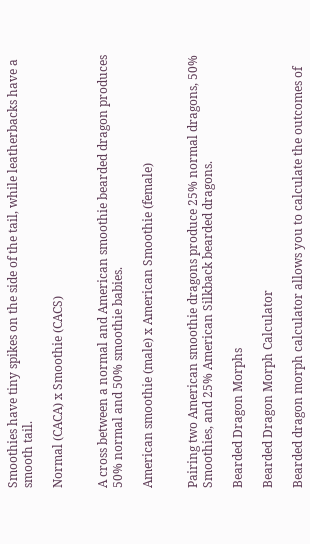Smoothies have tiny spikes on the side of the tail, while leatherbacks have a smooth tail.

Normal (CACA) x Smoothie (CACS)


A cross between a normal and American smoothie bearded dragon produces 50% normal and 50% smoothie babies.

American smoothie (male) x American Smoothie (female)


Pairing two American smoothie dragons produce 25% normal dragons, 50% Smoothies, and 25% American Silkback bearded dragons.

Bearded Dragon Morphs

Bearded Dragon Morph Calculator

Bearded dragon morph calculator allows you to calculate the outcomes of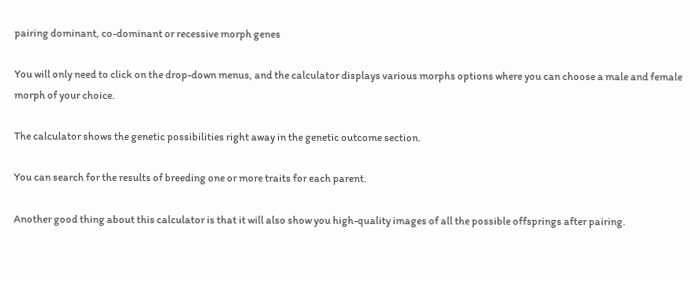pairing dominant, co-dominant or recessive morph genes

You will only need to click on the drop-down menus, and the calculator displays various morphs options where you can choose a male and female morph of your choice.

The calculator shows the genetic possibilities right away in the genetic outcome section.

You can search for the results of breeding one or more traits for each parent.

Another good thing about this calculator is that it will also show you high-quality images of all the possible offsprings after pairing.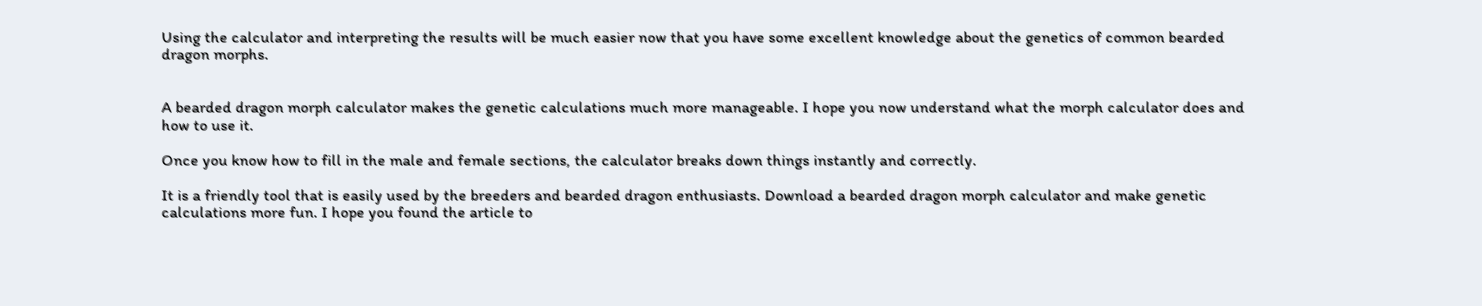Using the calculator and interpreting the results will be much easier now that you have some excellent knowledge about the genetics of common bearded dragon morphs.


A bearded dragon morph calculator makes the genetic calculations much more manageable. I hope you now understand what the morph calculator does and how to use it.

Once you know how to fill in the male and female sections, the calculator breaks down things instantly and correctly.

It is a friendly tool that is easily used by the breeders and bearded dragon enthusiasts. Download a bearded dragon morph calculator and make genetic calculations more fun. I hope you found the article to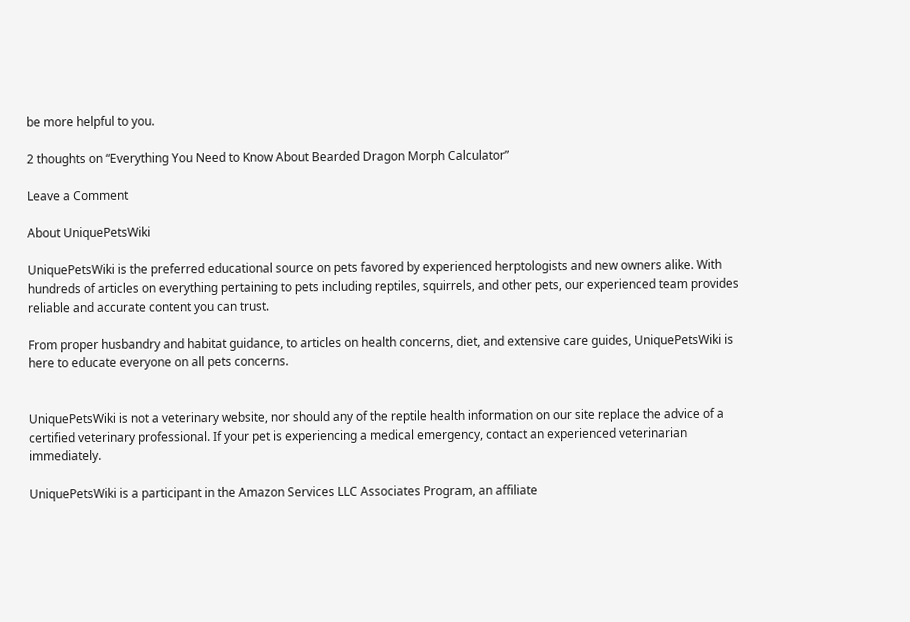be more helpful to you.

2 thoughts on “Everything You Need to Know About Bearded Dragon Morph Calculator”

Leave a Comment

About UniquePetsWiki

UniquePetsWiki is the preferred educational source on pets favored by experienced herptologists and new owners alike. With hundreds of articles on everything pertaining to pets including reptiles, squirrels, and other pets, our experienced team provides reliable and accurate content you can trust.

From proper husbandry and habitat guidance, to articles on health concerns, diet, and extensive care guides, UniquePetsWiki is here to educate everyone on all pets concerns.


UniquePetsWiki is not a veterinary website, nor should any of the reptile health information on our site replace the advice of a certified veterinary professional. If your pet is experiencing a medical emergency, contact an experienced veterinarian immediately.

UniquePetsWiki is a participant in the Amazon Services LLC Associates Program, an affiliate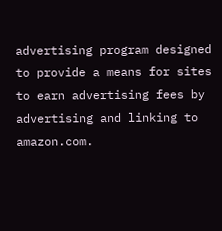advertising program designed to provide a means for sites to earn advertising fees by advertising and linking to amazon.com.